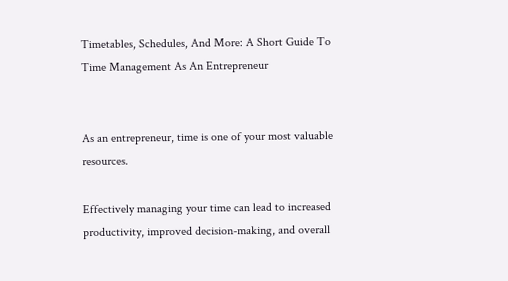Timetables, Schedules, And More: A Short Guide To Time Management As An Entrepreneur


As an entrepreneur, time is one of your most valuable resources.

Effectively managing your time can lead to increased productivity, improved decision-making, and overall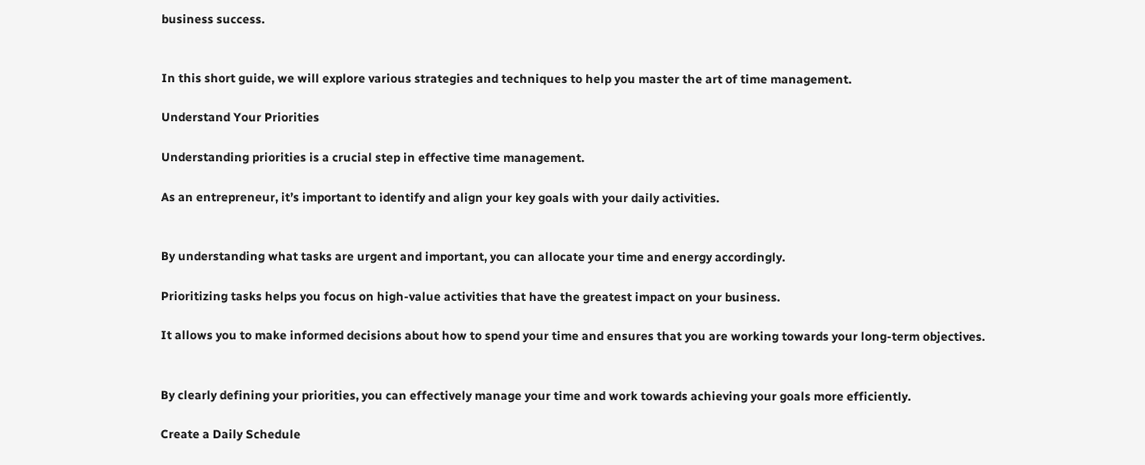business success.


In this short guide, we will explore various strategies and techniques to help you master the art of time management.

Understand Your Priorities

Understanding priorities is a crucial step in effective time management.

As an entrepreneur, it’s important to identify and align your key goals with your daily activities.


By understanding what tasks are urgent and important, you can allocate your time and energy accordingly.

Prioritizing tasks helps you focus on high-value activities that have the greatest impact on your business.

It allows you to make informed decisions about how to spend your time and ensures that you are working towards your long-term objectives.


By clearly defining your priorities, you can effectively manage your time and work towards achieving your goals more efficiently.

Create a Daily Schedule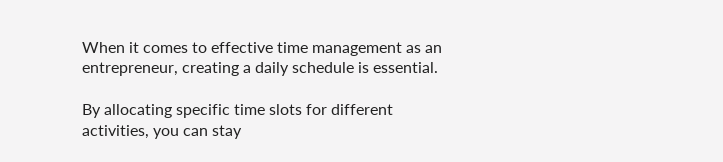When it comes to effective time management as an entrepreneur, creating a daily schedule is essential.

By allocating specific time slots for different activities, you can stay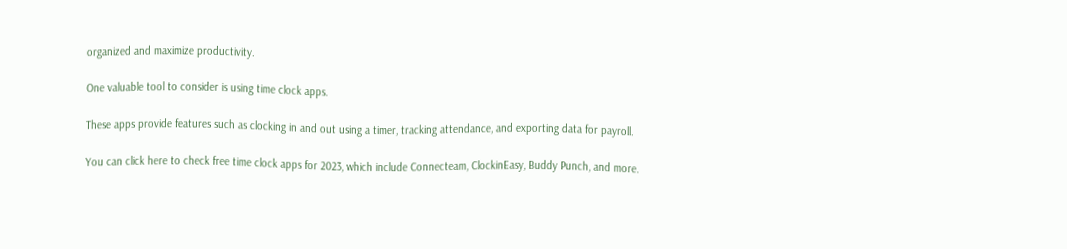organized and maximize productivity.

One valuable tool to consider is using time clock apps.

These apps provide features such as clocking in and out using a timer, tracking attendance, and exporting data for payroll.

You can click here to check free time clock apps for 2023, which include Connecteam, ClockinEasy, Buddy Punch, and more.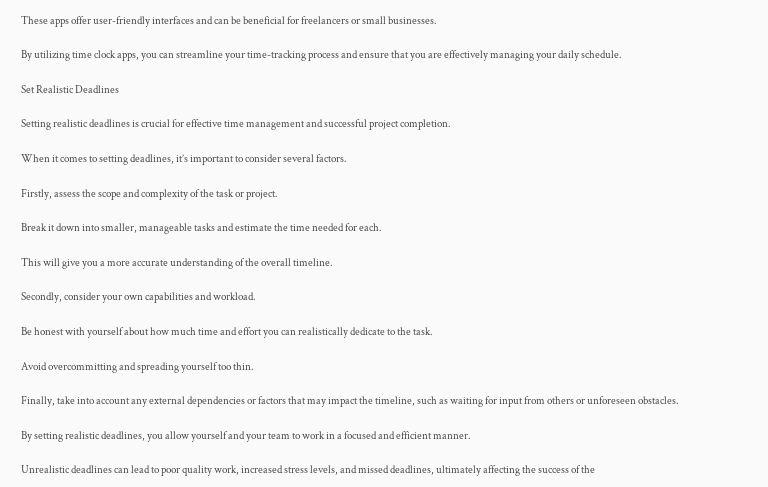These apps offer user-friendly interfaces and can be beneficial for freelancers or small businesses.

By utilizing time clock apps, you can streamline your time-tracking process and ensure that you are effectively managing your daily schedule.

Set Realistic Deadlines

Setting realistic deadlines is crucial for effective time management and successful project completion.

When it comes to setting deadlines, it’s important to consider several factors.

Firstly, assess the scope and complexity of the task or project.

Break it down into smaller, manageable tasks and estimate the time needed for each.

This will give you a more accurate understanding of the overall timeline.

Secondly, consider your own capabilities and workload.

Be honest with yourself about how much time and effort you can realistically dedicate to the task.

Avoid overcommitting and spreading yourself too thin.

Finally, take into account any external dependencies or factors that may impact the timeline, such as waiting for input from others or unforeseen obstacles.

By setting realistic deadlines, you allow yourself and your team to work in a focused and efficient manner.

Unrealistic deadlines can lead to poor quality work, increased stress levels, and missed deadlines, ultimately affecting the success of the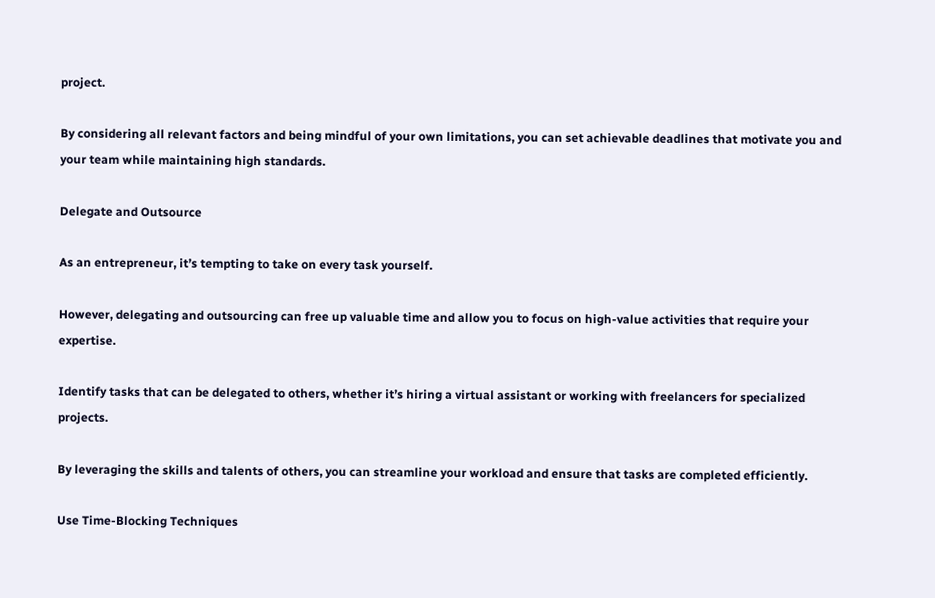project.

By considering all relevant factors and being mindful of your own limitations, you can set achievable deadlines that motivate you and your team while maintaining high standards.

Delegate and Outsource

As an entrepreneur, it’s tempting to take on every task yourself.

However, delegating and outsourcing can free up valuable time and allow you to focus on high-value activities that require your expertise.

Identify tasks that can be delegated to others, whether it’s hiring a virtual assistant or working with freelancers for specialized projects.

By leveraging the skills and talents of others, you can streamline your workload and ensure that tasks are completed efficiently.

Use Time-Blocking Techniques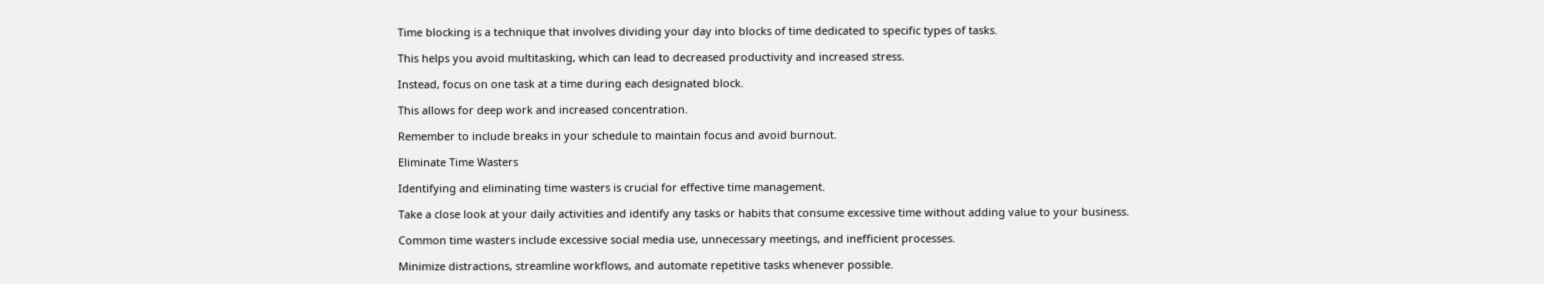Time blocking is a technique that involves dividing your day into blocks of time dedicated to specific types of tasks.

This helps you avoid multitasking, which can lead to decreased productivity and increased stress.

Instead, focus on one task at a time during each designated block.

This allows for deep work and increased concentration.

Remember to include breaks in your schedule to maintain focus and avoid burnout.

Eliminate Time Wasters

Identifying and eliminating time wasters is crucial for effective time management.

Take a close look at your daily activities and identify any tasks or habits that consume excessive time without adding value to your business.

Common time wasters include excessive social media use, unnecessary meetings, and inefficient processes.

Minimize distractions, streamline workflows, and automate repetitive tasks whenever possible.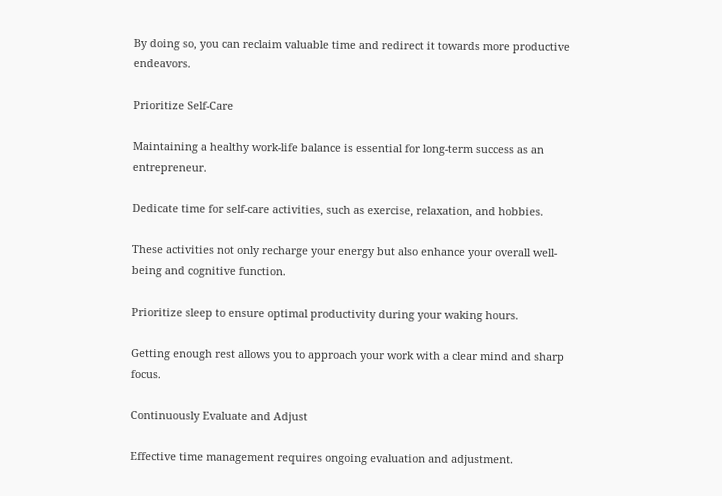By doing so, you can reclaim valuable time and redirect it towards more productive endeavors.

Prioritize Self-Care

Maintaining a healthy work-life balance is essential for long-term success as an entrepreneur.

Dedicate time for self-care activities, such as exercise, relaxation, and hobbies.

These activities not only recharge your energy but also enhance your overall well-being and cognitive function.

Prioritize sleep to ensure optimal productivity during your waking hours.

Getting enough rest allows you to approach your work with a clear mind and sharp focus.

Continuously Evaluate and Adjust

Effective time management requires ongoing evaluation and adjustment.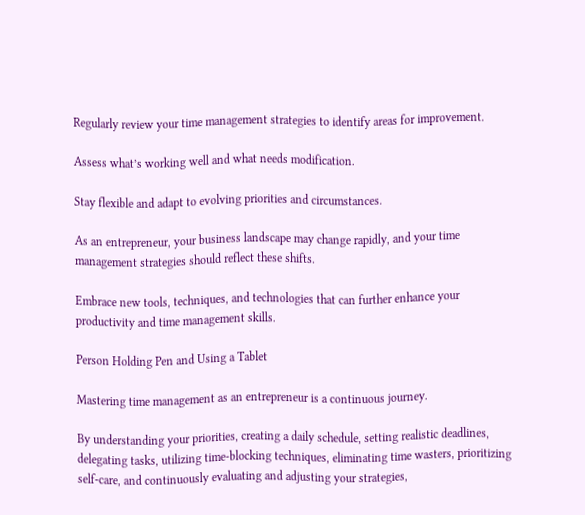Regularly review your time management strategies to identify areas for improvement.

Assess what’s working well and what needs modification.

Stay flexible and adapt to evolving priorities and circumstances.

As an entrepreneur, your business landscape may change rapidly, and your time management strategies should reflect these shifts.

Embrace new tools, techniques, and technologies that can further enhance your productivity and time management skills.

Person Holding Pen and Using a Tablet

Mastering time management as an entrepreneur is a continuous journey.

By understanding your priorities, creating a daily schedule, setting realistic deadlines, delegating tasks, utilizing time-blocking techniques, eliminating time wasters, prioritizing self-care, and continuously evaluating and adjusting your strategies,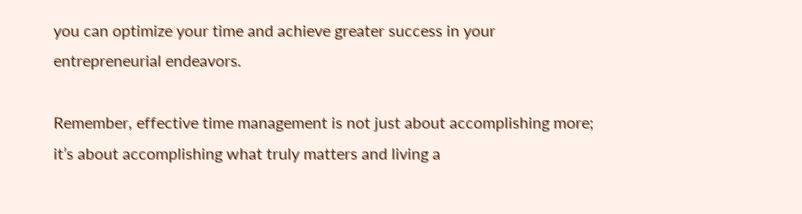you can optimize your time and achieve greater success in your entrepreneurial endeavors.

Remember, effective time management is not just about accomplishing more; it’s about accomplishing what truly matters and living a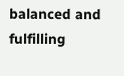balanced and fulfilling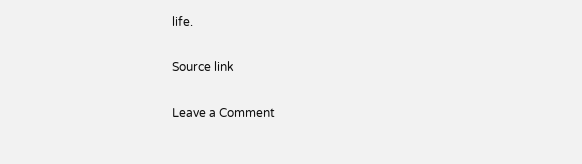life.

Source link

Leave a Comment